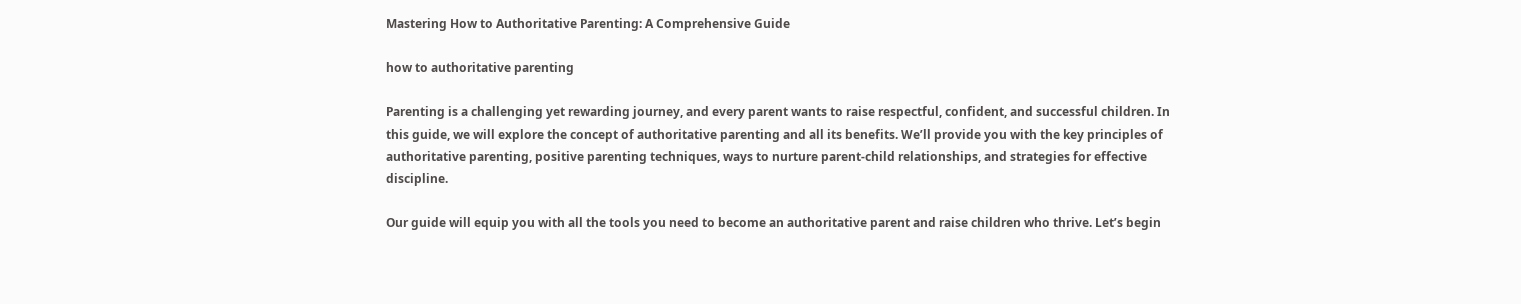Mastering How to Authoritative Parenting: A Comprehensive Guide

how to authoritative parenting

Parenting is a challenging yet rewarding journey, and every parent wants to raise respectful, confident, and successful children. In this guide, we will explore the concept of authoritative parenting and all its benefits. We’ll provide you with the key principles of authoritative parenting, positive parenting techniques, ways to nurture parent-child relationships, and strategies for effective discipline.

Our guide will equip you with all the tools you need to become an authoritative parent and raise children who thrive. Let’s begin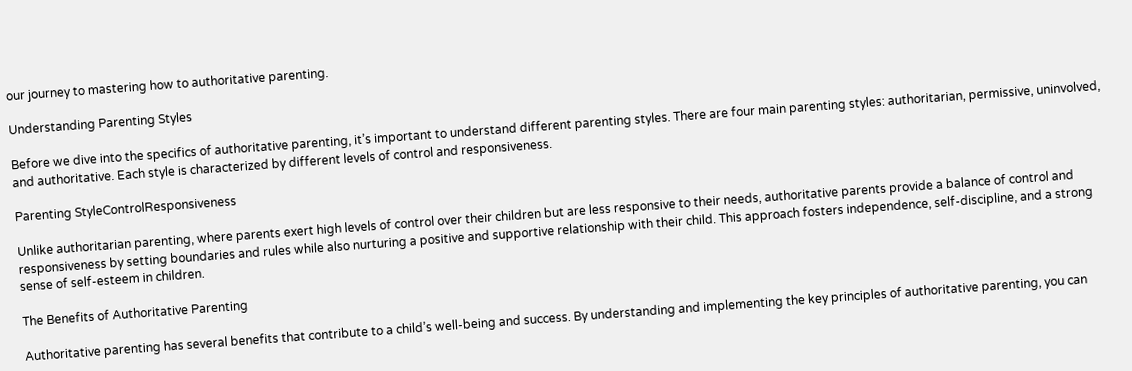our journey to mastering how to authoritative parenting.

Understanding Parenting Styles

Before we dive into the specifics of authoritative parenting, it’s important to understand different parenting styles. There are four main parenting styles: authoritarian, permissive, uninvolved, and authoritative. Each style is characterized by different levels of control and responsiveness.

Parenting StyleControlResponsiveness

Unlike authoritarian parenting, where parents exert high levels of control over their children but are less responsive to their needs, authoritative parents provide a balance of control and responsiveness by setting boundaries and rules while also nurturing a positive and supportive relationship with their child. This approach fosters independence, self-discipline, and a strong sense of self-esteem in children.

The Benefits of Authoritative Parenting

Authoritative parenting has several benefits that contribute to a child’s well-being and success. By understanding and implementing the key principles of authoritative parenting, you can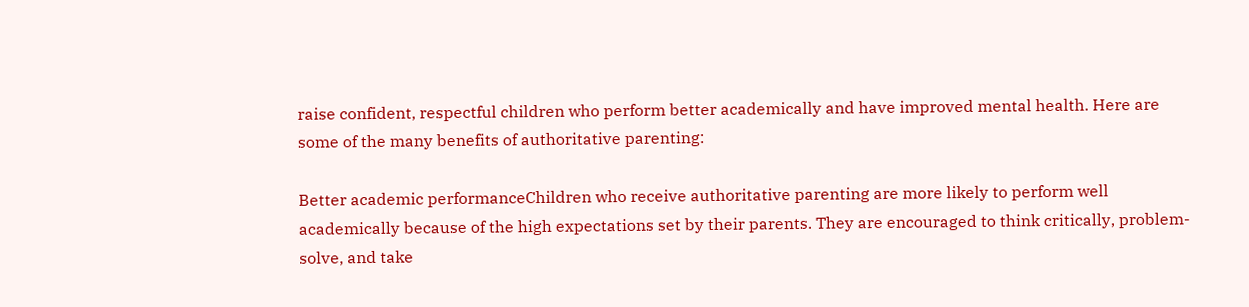raise confident, respectful children who perform better academically and have improved mental health. Here are some of the many benefits of authoritative parenting:

Better academic performanceChildren who receive authoritative parenting are more likely to perform well academically because of the high expectations set by their parents. They are encouraged to think critically, problem-solve, and take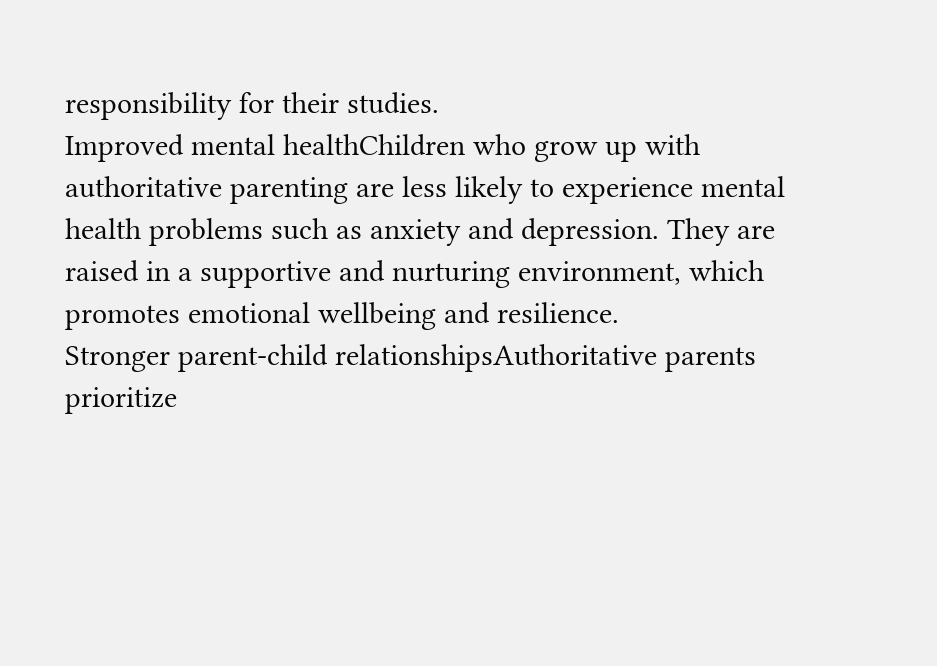responsibility for their studies.
Improved mental healthChildren who grow up with authoritative parenting are less likely to experience mental health problems such as anxiety and depression. They are raised in a supportive and nurturing environment, which promotes emotional wellbeing and resilience.
Stronger parent-child relationshipsAuthoritative parents prioritize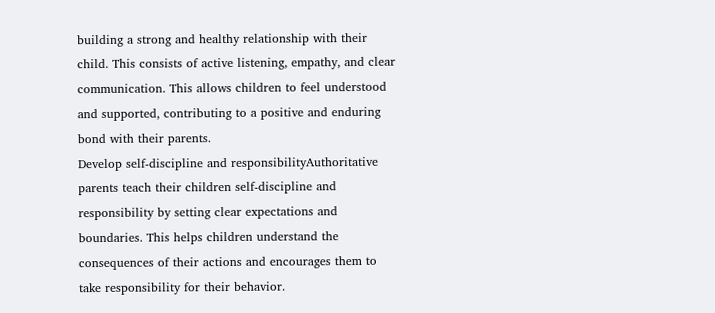building a strong and healthy relationship with their child. This consists of active listening, empathy, and clear communication. This allows children to feel understood and supported, contributing to a positive and enduring bond with their parents.
Develop self-discipline and responsibilityAuthoritative parents teach their children self-discipline and responsibility by setting clear expectations and boundaries. This helps children understand the consequences of their actions and encourages them to take responsibility for their behavior.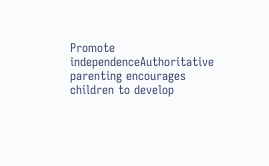Promote independenceAuthoritative parenting encourages children to develop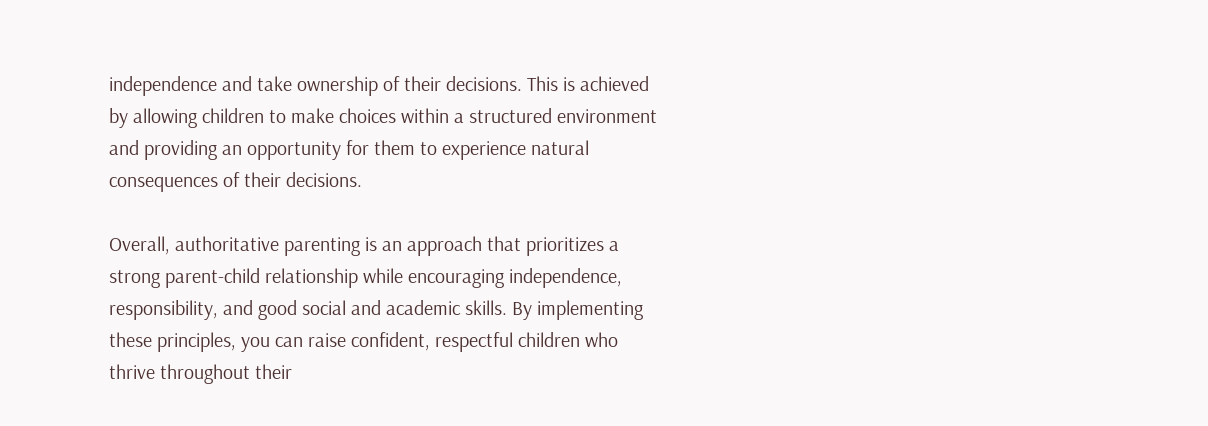independence and take ownership of their decisions. This is achieved by allowing children to make choices within a structured environment and providing an opportunity for them to experience natural consequences of their decisions.

Overall, authoritative parenting is an approach that prioritizes a strong parent-child relationship while encouraging independence, responsibility, and good social and academic skills. By implementing these principles, you can raise confident, respectful children who thrive throughout their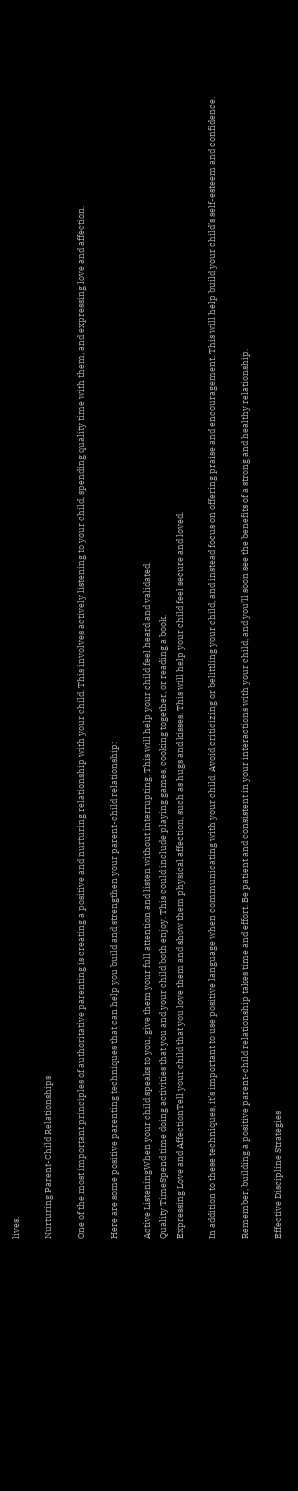lives.

Nurturing Parent-Child Relationships

One of the most important principles of authoritative parenting is creating a positive and nurturing relationship with your child. This involves actively listening to your child, spending quality time with them, and expressing love and affection.

Here are some positive parenting techniques that can help you build and strengthen your parent-child relationship:

Active ListeningWhen your child speaks to you, give them your full attention and listen without interrupting. This will help your child feel heard and validated.
Quality TimeSpend time doing activities that you and your child both enjoy. This could include playing games, cooking together, or reading a book.
Expressing Love and AffectionTell your child that you love them and show them physical affection, such as hugs and kisses. This will help your child feel secure and loved.

In addition to these techniques, it’s important to use positive language when communicating with your child. Avoid criticizing or belittling your child, and instead focus on offering praise and encouragement. This will help build your child’s self-esteem and confidence.

Remember, building a positive parent-child relationship takes time and effort. Be patient and consistent in your interactions with your child, and you’ll soon see the benefits of a strong and healthy relationship.

Effective Discipline Strategies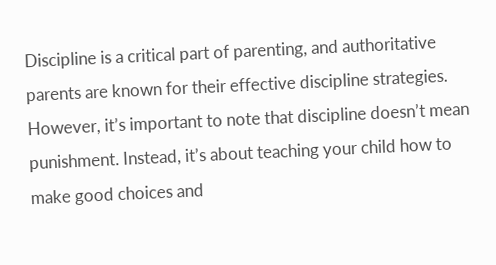Discipline is a critical part of parenting, and authoritative parents are known for their effective discipline strategies. However, it’s important to note that discipline doesn’t mean punishment. Instead, it’s about teaching your child how to make good choices and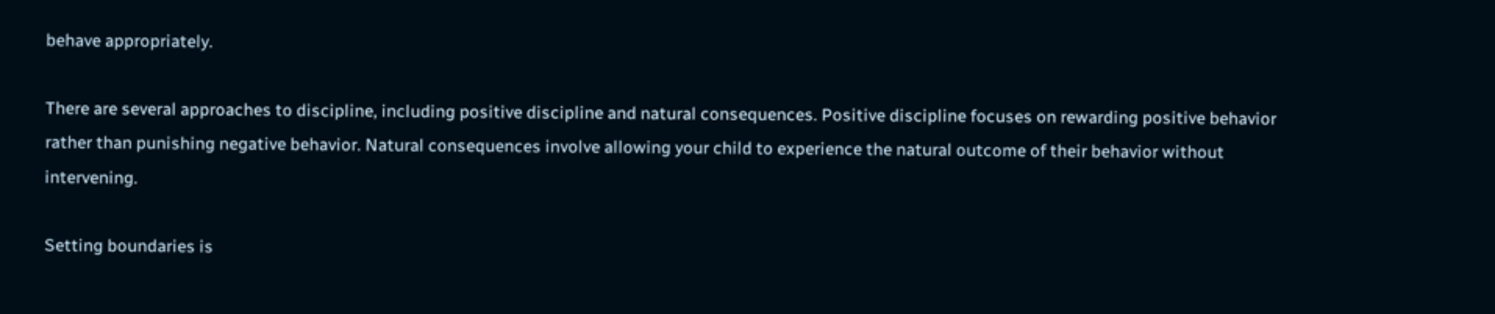behave appropriately.

There are several approaches to discipline, including positive discipline and natural consequences. Positive discipline focuses on rewarding positive behavior rather than punishing negative behavior. Natural consequences involve allowing your child to experience the natural outcome of their behavior without intervening.

Setting boundaries is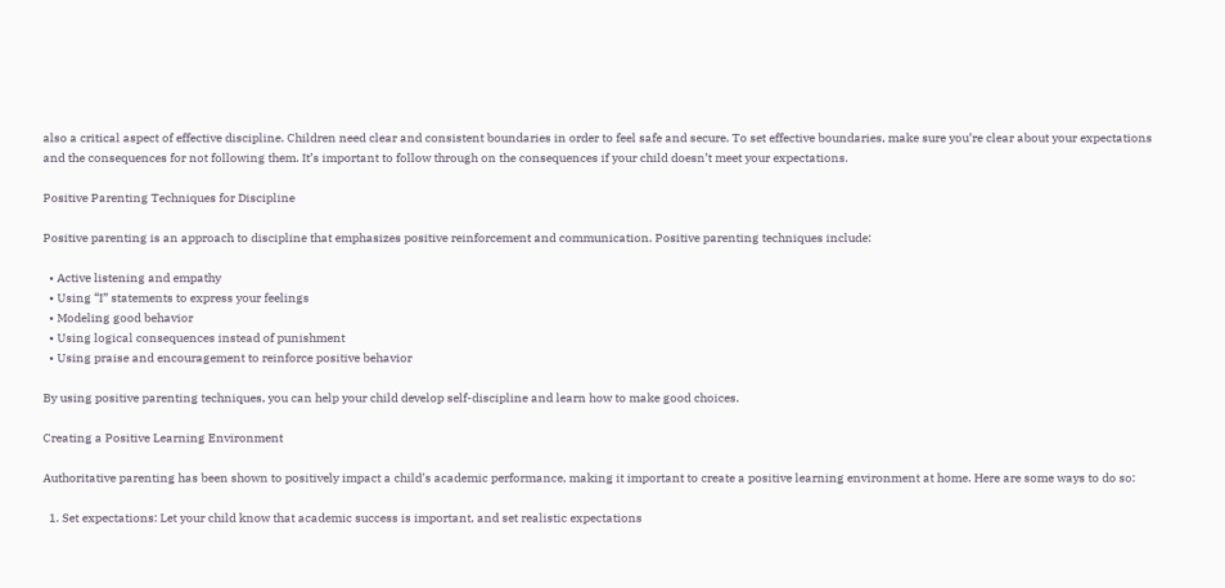also a critical aspect of effective discipline. Children need clear and consistent boundaries in order to feel safe and secure. To set effective boundaries, make sure you’re clear about your expectations and the consequences for not following them. It’s important to follow through on the consequences if your child doesn’t meet your expectations.

Positive Parenting Techniques for Discipline

Positive parenting is an approach to discipline that emphasizes positive reinforcement and communication. Positive parenting techniques include:

  • Active listening and empathy
  • Using “I” statements to express your feelings
  • Modeling good behavior
  • Using logical consequences instead of punishment
  • Using praise and encouragement to reinforce positive behavior

By using positive parenting techniques, you can help your child develop self-discipline and learn how to make good choices.

Creating a Positive Learning Environment

Authoritative parenting has been shown to positively impact a child’s academic performance, making it important to create a positive learning environment at home. Here are some ways to do so:

  1. Set expectations: Let your child know that academic success is important, and set realistic expectations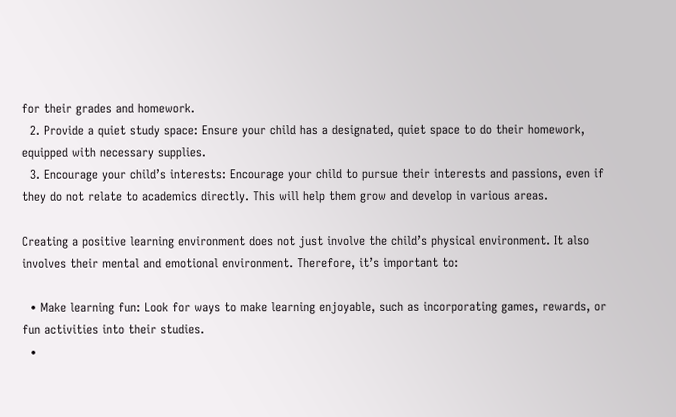for their grades and homework.
  2. Provide a quiet study space: Ensure your child has a designated, quiet space to do their homework, equipped with necessary supplies.
  3. Encourage your child’s interests: Encourage your child to pursue their interests and passions, even if they do not relate to academics directly. This will help them grow and develop in various areas.

Creating a positive learning environment does not just involve the child’s physical environment. It also involves their mental and emotional environment. Therefore, it’s important to:

  • Make learning fun: Look for ways to make learning enjoyable, such as incorporating games, rewards, or fun activities into their studies.
  •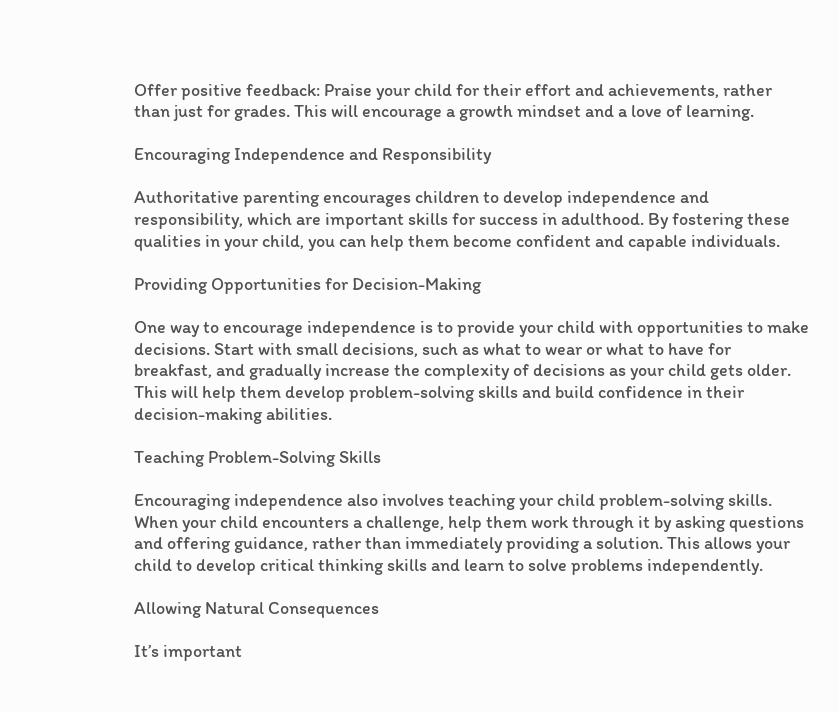Offer positive feedback: Praise your child for their effort and achievements, rather than just for grades. This will encourage a growth mindset and a love of learning.

Encouraging Independence and Responsibility

Authoritative parenting encourages children to develop independence and responsibility, which are important skills for success in adulthood. By fostering these qualities in your child, you can help them become confident and capable individuals.

Providing Opportunities for Decision-Making

One way to encourage independence is to provide your child with opportunities to make decisions. Start with small decisions, such as what to wear or what to have for breakfast, and gradually increase the complexity of decisions as your child gets older. This will help them develop problem-solving skills and build confidence in their decision-making abilities.

Teaching Problem-Solving Skills

Encouraging independence also involves teaching your child problem-solving skills. When your child encounters a challenge, help them work through it by asking questions and offering guidance, rather than immediately providing a solution. This allows your child to develop critical thinking skills and learn to solve problems independently.

Allowing Natural Consequences

It’s important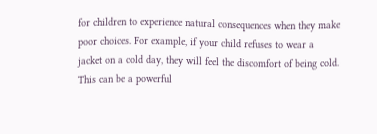for children to experience natural consequences when they make poor choices. For example, if your child refuses to wear a jacket on a cold day, they will feel the discomfort of being cold. This can be a powerful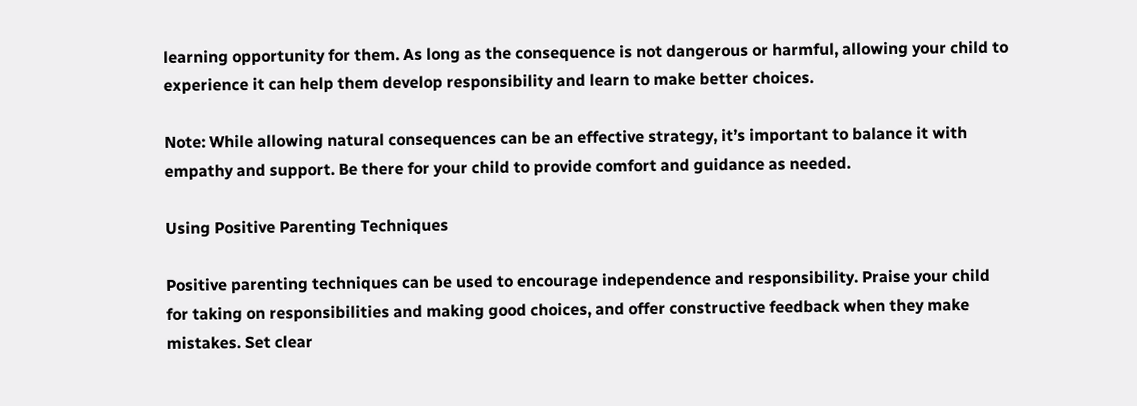learning opportunity for them. As long as the consequence is not dangerous or harmful, allowing your child to experience it can help them develop responsibility and learn to make better choices.

Note: While allowing natural consequences can be an effective strategy, it’s important to balance it with empathy and support. Be there for your child to provide comfort and guidance as needed.

Using Positive Parenting Techniques

Positive parenting techniques can be used to encourage independence and responsibility. Praise your child for taking on responsibilities and making good choices, and offer constructive feedback when they make mistakes. Set clear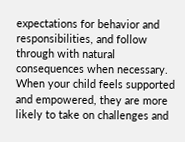expectations for behavior and responsibilities, and follow through with natural consequences when necessary. When your child feels supported and empowered, they are more likely to take on challenges and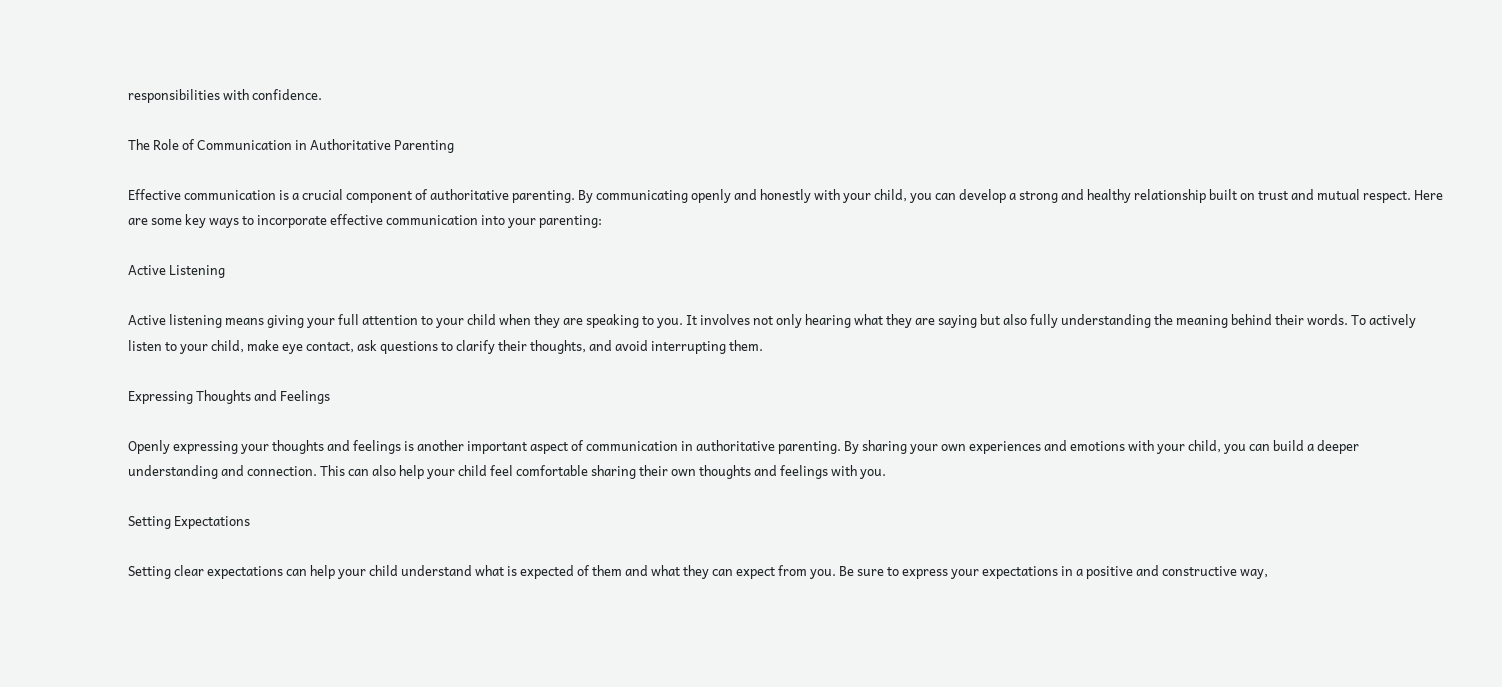responsibilities with confidence.

The Role of Communication in Authoritative Parenting

Effective communication is a crucial component of authoritative parenting. By communicating openly and honestly with your child, you can develop a strong and healthy relationship built on trust and mutual respect. Here are some key ways to incorporate effective communication into your parenting:

Active Listening

Active listening means giving your full attention to your child when they are speaking to you. It involves not only hearing what they are saying but also fully understanding the meaning behind their words. To actively listen to your child, make eye contact, ask questions to clarify their thoughts, and avoid interrupting them.

Expressing Thoughts and Feelings

Openly expressing your thoughts and feelings is another important aspect of communication in authoritative parenting. By sharing your own experiences and emotions with your child, you can build a deeper understanding and connection. This can also help your child feel comfortable sharing their own thoughts and feelings with you.

Setting Expectations

Setting clear expectations can help your child understand what is expected of them and what they can expect from you. Be sure to express your expectations in a positive and constructive way,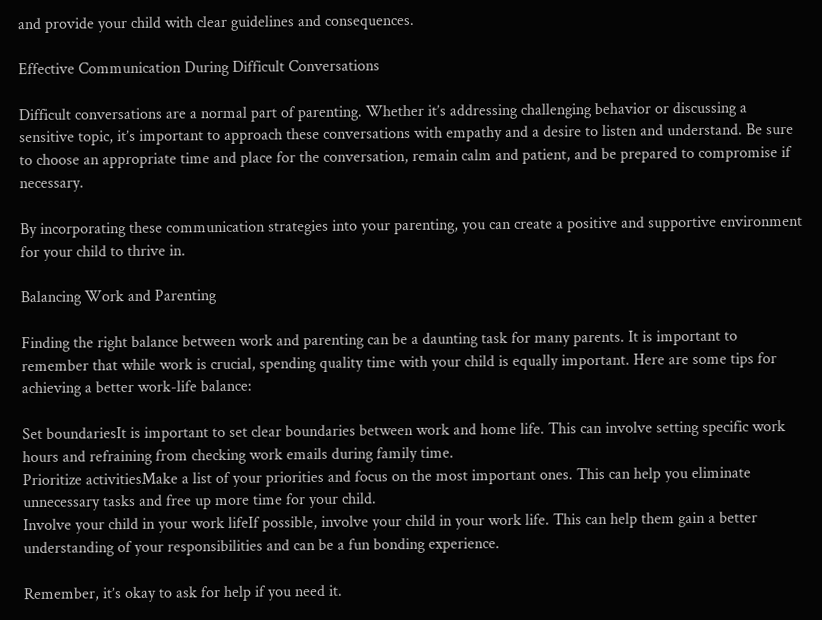and provide your child with clear guidelines and consequences.

Effective Communication During Difficult Conversations

Difficult conversations are a normal part of parenting. Whether it’s addressing challenging behavior or discussing a sensitive topic, it’s important to approach these conversations with empathy and a desire to listen and understand. Be sure to choose an appropriate time and place for the conversation, remain calm and patient, and be prepared to compromise if necessary.

By incorporating these communication strategies into your parenting, you can create a positive and supportive environment for your child to thrive in.

Balancing Work and Parenting

Finding the right balance between work and parenting can be a daunting task for many parents. It is important to remember that while work is crucial, spending quality time with your child is equally important. Here are some tips for achieving a better work-life balance:

Set boundariesIt is important to set clear boundaries between work and home life. This can involve setting specific work hours and refraining from checking work emails during family time.
Prioritize activitiesMake a list of your priorities and focus on the most important ones. This can help you eliminate unnecessary tasks and free up more time for your child.
Involve your child in your work lifeIf possible, involve your child in your work life. This can help them gain a better understanding of your responsibilities and can be a fun bonding experience.

Remember, it’s okay to ask for help if you need it.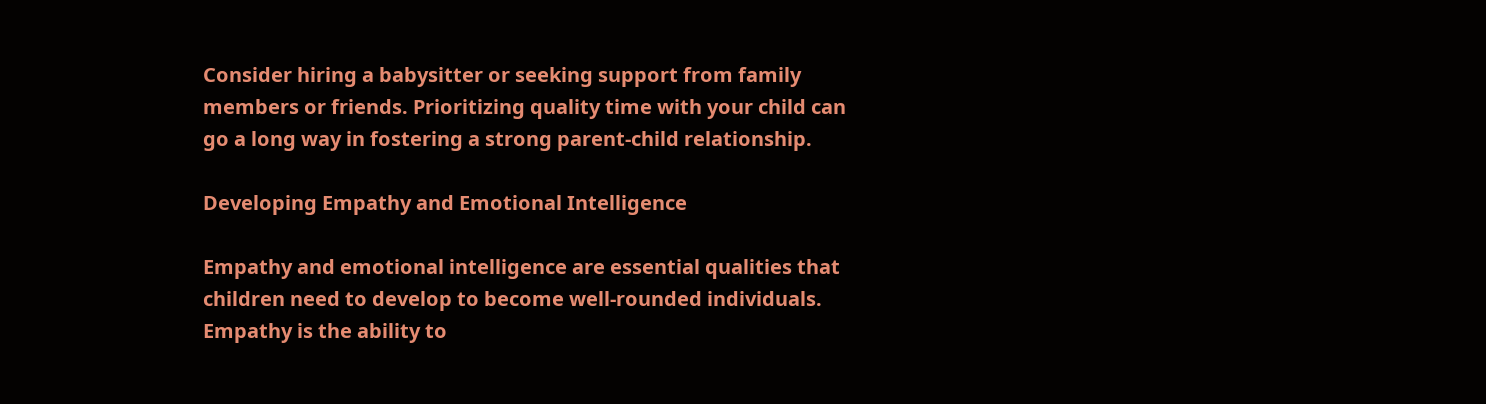Consider hiring a babysitter or seeking support from family members or friends. Prioritizing quality time with your child can go a long way in fostering a strong parent-child relationship.

Developing Empathy and Emotional Intelligence

Empathy and emotional intelligence are essential qualities that children need to develop to become well-rounded individuals. Empathy is the ability to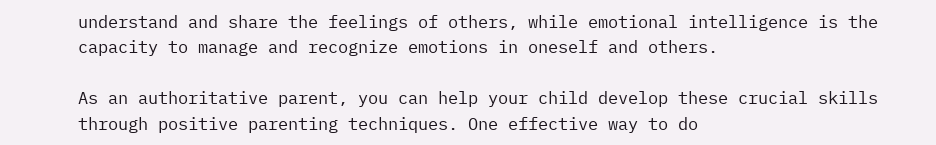understand and share the feelings of others, while emotional intelligence is the capacity to manage and recognize emotions in oneself and others.

As an authoritative parent, you can help your child develop these crucial skills through positive parenting techniques. One effective way to do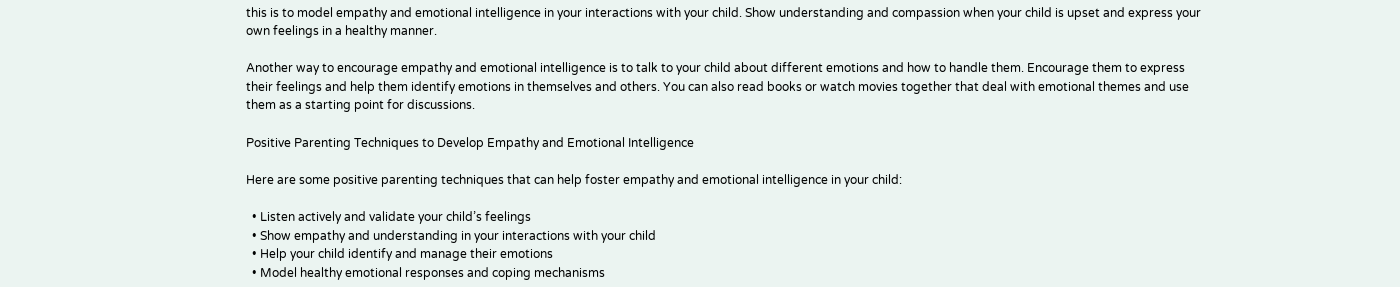this is to model empathy and emotional intelligence in your interactions with your child. Show understanding and compassion when your child is upset and express your own feelings in a healthy manner.

Another way to encourage empathy and emotional intelligence is to talk to your child about different emotions and how to handle them. Encourage them to express their feelings and help them identify emotions in themselves and others. You can also read books or watch movies together that deal with emotional themes and use them as a starting point for discussions.

Positive Parenting Techniques to Develop Empathy and Emotional Intelligence

Here are some positive parenting techniques that can help foster empathy and emotional intelligence in your child:

  • Listen actively and validate your child’s feelings
  • Show empathy and understanding in your interactions with your child
  • Help your child identify and manage their emotions
  • Model healthy emotional responses and coping mechanisms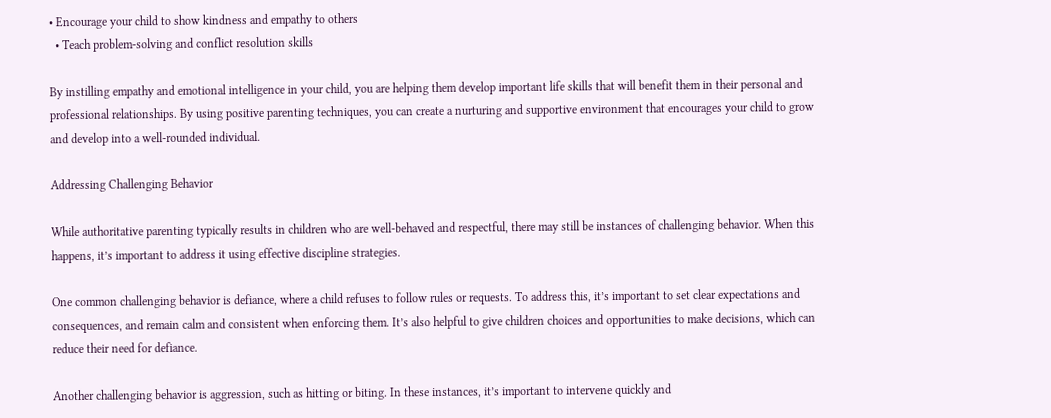• Encourage your child to show kindness and empathy to others
  • Teach problem-solving and conflict resolution skills

By instilling empathy and emotional intelligence in your child, you are helping them develop important life skills that will benefit them in their personal and professional relationships. By using positive parenting techniques, you can create a nurturing and supportive environment that encourages your child to grow and develop into a well-rounded individual.

Addressing Challenging Behavior

While authoritative parenting typically results in children who are well-behaved and respectful, there may still be instances of challenging behavior. When this happens, it’s important to address it using effective discipline strategies.

One common challenging behavior is defiance, where a child refuses to follow rules or requests. To address this, it’s important to set clear expectations and consequences, and remain calm and consistent when enforcing them. It’s also helpful to give children choices and opportunities to make decisions, which can reduce their need for defiance.

Another challenging behavior is aggression, such as hitting or biting. In these instances, it’s important to intervene quickly and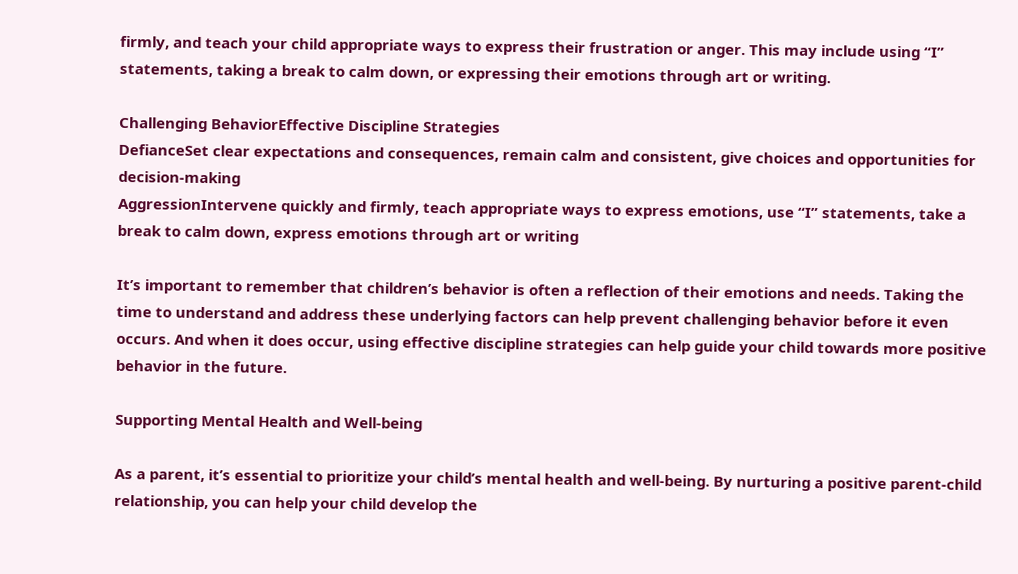firmly, and teach your child appropriate ways to express their frustration or anger. This may include using “I” statements, taking a break to calm down, or expressing their emotions through art or writing.

Challenging BehaviorEffective Discipline Strategies
DefianceSet clear expectations and consequences, remain calm and consistent, give choices and opportunities for decision-making
AggressionIntervene quickly and firmly, teach appropriate ways to express emotions, use “I” statements, take a break to calm down, express emotions through art or writing

It’s important to remember that children’s behavior is often a reflection of their emotions and needs. Taking the time to understand and address these underlying factors can help prevent challenging behavior before it even occurs. And when it does occur, using effective discipline strategies can help guide your child towards more positive behavior in the future.

Supporting Mental Health and Well-being

As a parent, it’s essential to prioritize your child’s mental health and well-being. By nurturing a positive parent-child relationship, you can help your child develop the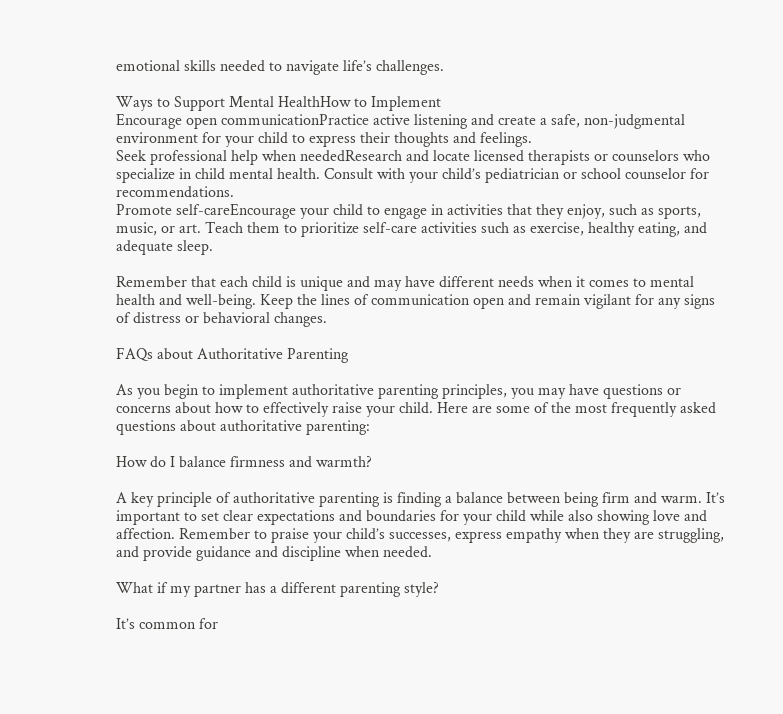emotional skills needed to navigate life’s challenges.

Ways to Support Mental HealthHow to Implement
Encourage open communicationPractice active listening and create a safe, non-judgmental environment for your child to express their thoughts and feelings.
Seek professional help when neededResearch and locate licensed therapists or counselors who specialize in child mental health. Consult with your child’s pediatrician or school counselor for recommendations.
Promote self-careEncourage your child to engage in activities that they enjoy, such as sports, music, or art. Teach them to prioritize self-care activities such as exercise, healthy eating, and adequate sleep.

Remember that each child is unique and may have different needs when it comes to mental health and well-being. Keep the lines of communication open and remain vigilant for any signs of distress or behavioral changes.

FAQs about Authoritative Parenting

As you begin to implement authoritative parenting principles, you may have questions or concerns about how to effectively raise your child. Here are some of the most frequently asked questions about authoritative parenting:

How do I balance firmness and warmth?

A key principle of authoritative parenting is finding a balance between being firm and warm. It’s important to set clear expectations and boundaries for your child while also showing love and affection. Remember to praise your child’s successes, express empathy when they are struggling, and provide guidance and discipline when needed.

What if my partner has a different parenting style?

It’s common for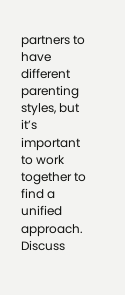partners to have different parenting styles, but it’s important to work together to find a unified approach. Discuss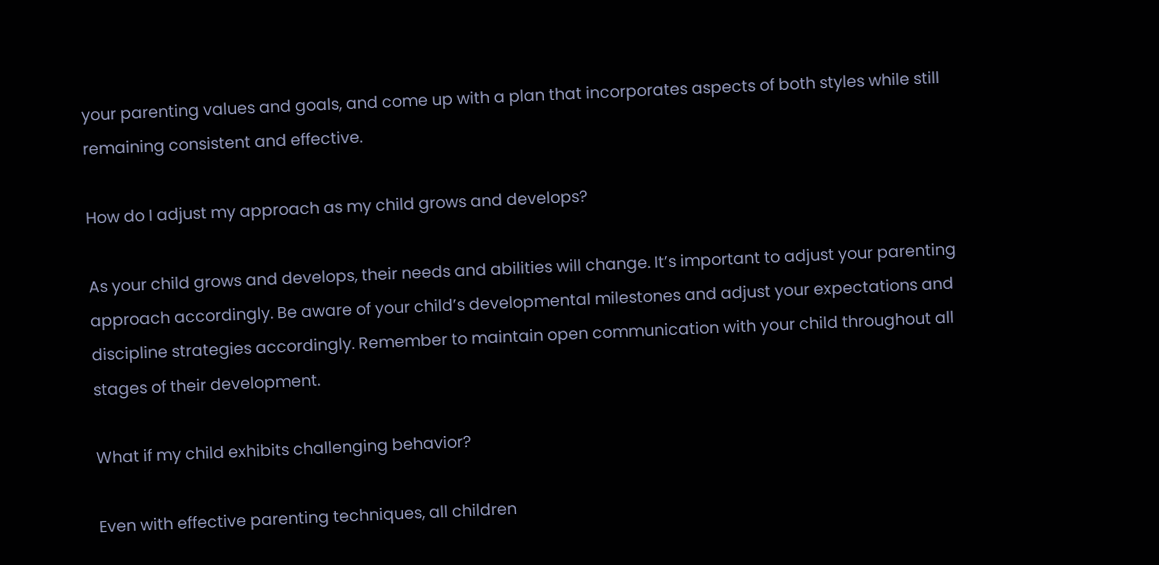your parenting values and goals, and come up with a plan that incorporates aspects of both styles while still remaining consistent and effective.

How do I adjust my approach as my child grows and develops?

As your child grows and develops, their needs and abilities will change. It’s important to adjust your parenting approach accordingly. Be aware of your child’s developmental milestones and adjust your expectations and discipline strategies accordingly. Remember to maintain open communication with your child throughout all stages of their development.

What if my child exhibits challenging behavior?

Even with effective parenting techniques, all children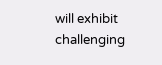will exhibit challenging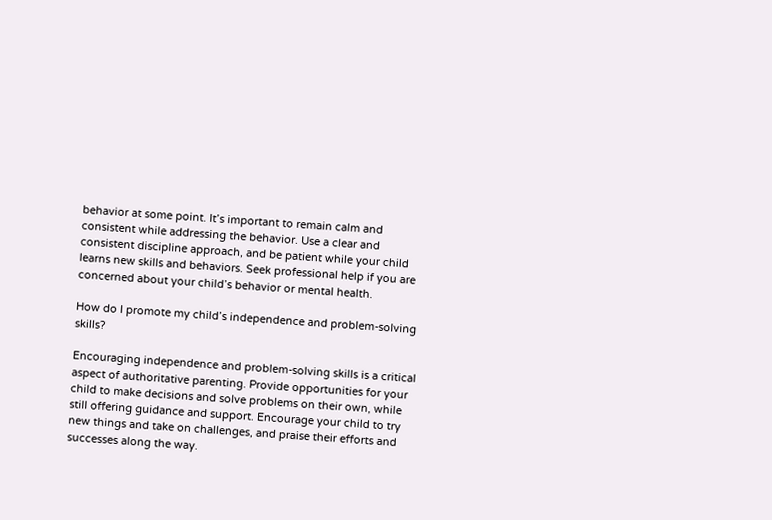behavior at some point. It’s important to remain calm and consistent while addressing the behavior. Use a clear and consistent discipline approach, and be patient while your child learns new skills and behaviors. Seek professional help if you are concerned about your child’s behavior or mental health.

How do I promote my child’s independence and problem-solving skills?

Encouraging independence and problem-solving skills is a critical aspect of authoritative parenting. Provide opportunities for your child to make decisions and solve problems on their own, while still offering guidance and support. Encourage your child to try new things and take on challenges, and praise their efforts and successes along the way.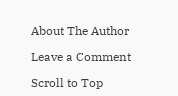About The Author

Leave a Comment

Scroll to Top